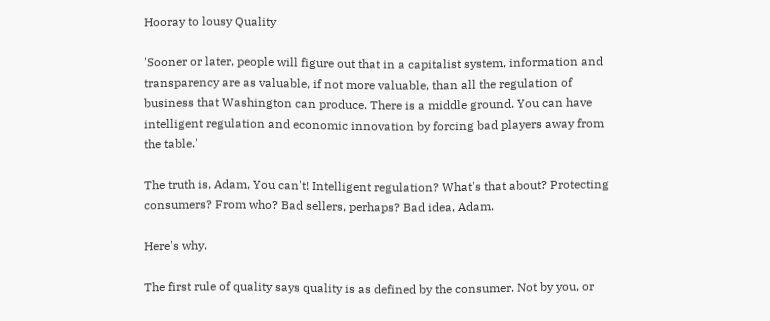Hooray to lousy Quality

'Sooner or later, people will figure out that in a capitalist system, information and transparency are as valuable, if not more valuable, than all the regulation of business that Washington can produce. There is a middle ground. You can have intelligent regulation and economic innovation by forcing bad players away from the table.'

The truth is, Adam, You can't! Intelligent regulation? What's that about? Protecting consumers? From who? Bad sellers, perhaps? Bad idea, Adam.

Here's why.

The first rule of quality says quality is as defined by the consumer. Not by you, or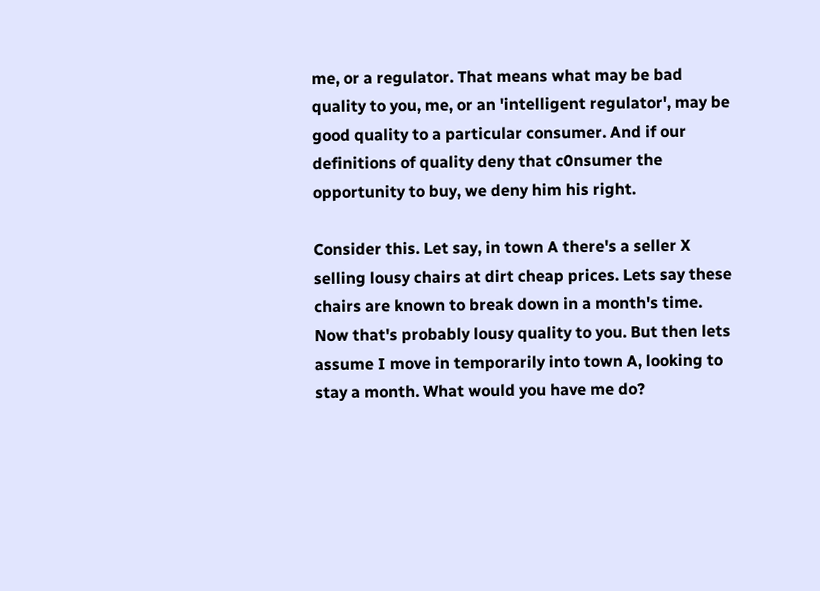me, or a regulator. That means what may be bad quality to you, me, or an 'intelligent regulator', may be good quality to a particular consumer. And if our definitions of quality deny that c0nsumer the opportunity to buy, we deny him his right.

Consider this. Let say, in town A there's a seller X selling lousy chairs at dirt cheap prices. Lets say these chairs are known to break down in a month's time. Now that's probably lousy quality to you. But then lets assume I move in temporarily into town A, looking to stay a month. What would you have me do?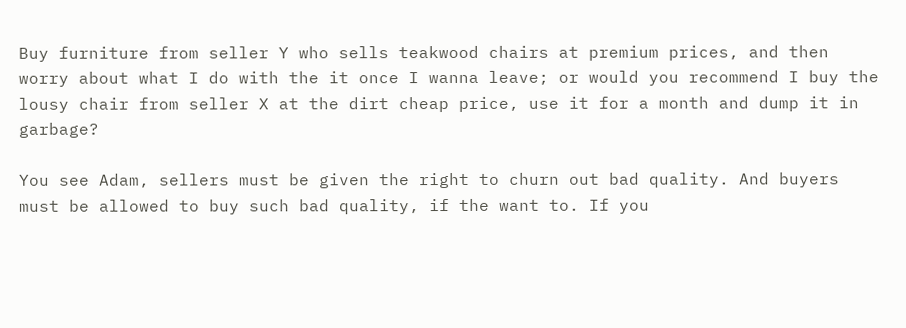Buy furniture from seller Y who sells teakwood chairs at premium prices, and then worry about what I do with the it once I wanna leave; or would you recommend I buy the lousy chair from seller X at the dirt cheap price, use it for a month and dump it in garbage?

You see Adam, sellers must be given the right to churn out bad quality. And buyers must be allowed to buy such bad quality, if the want to. If you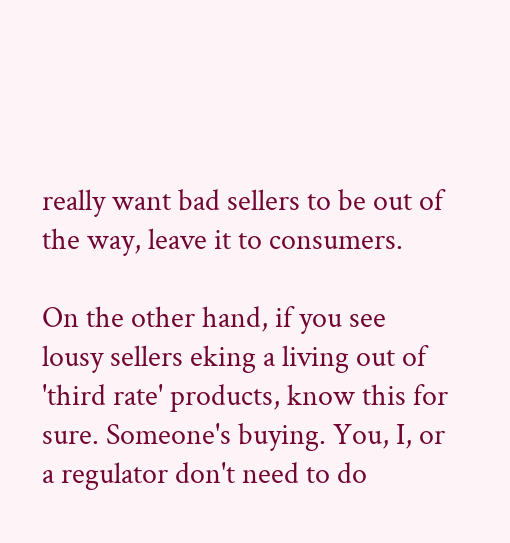really want bad sellers to be out of the way, leave it to consumers.

On the other hand, if you see lousy sellers eking a living out of 'third rate' products, know this for sure. Someone's buying. You, I, or a regulator don't need to do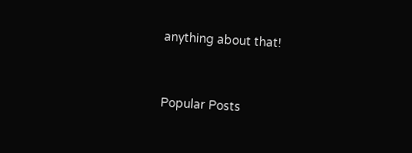anything about that!


Popular Posts